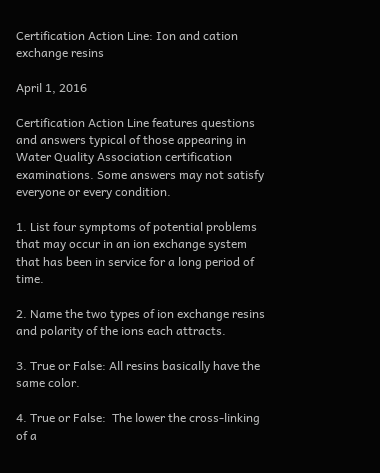Certification Action Line: Ion and cation exchange resins

April 1, 2016

Certification Action Line features questions and answers typical of those appearing in Water Quality Association certification examinations. Some answers may not satisfy everyone or every condition.

1. List four symptoms of potential problems that may occur in an ion exchange system that has been in service for a long period of time.

2. Name the two types of ion exchange resins and polarity of the ions each attracts.

3. True or False: All resins basically have the same color.

4. True or False:  The lower the cross-linking of a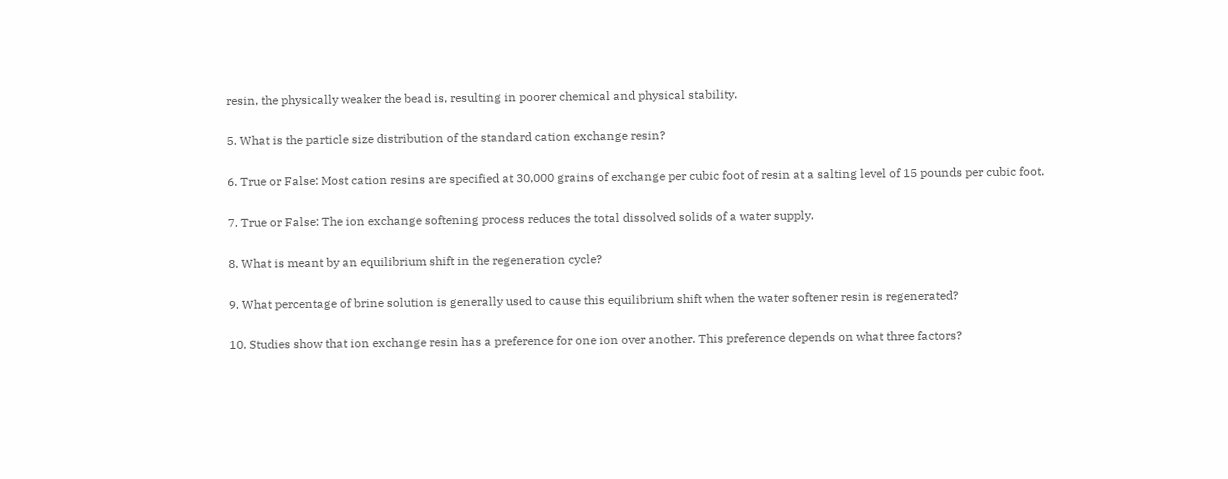resin, the physically weaker the bead is, resulting in poorer chemical and physical stability.

5. What is the particle size distribution of the standard cation exchange resin?

6. True or False: Most cation resins are specified at 30,000 grains of exchange per cubic foot of resin at a salting level of 15 pounds per cubic foot.

7. True or False: The ion exchange softening process reduces the total dissolved solids of a water supply.

8. What is meant by an equilibrium shift in the regeneration cycle?

9. What percentage of brine solution is generally used to cause this equilibrium shift when the water softener resin is regenerated?

10. Studies show that ion exchange resin has a preference for one ion over another. This preference depends on what three factors?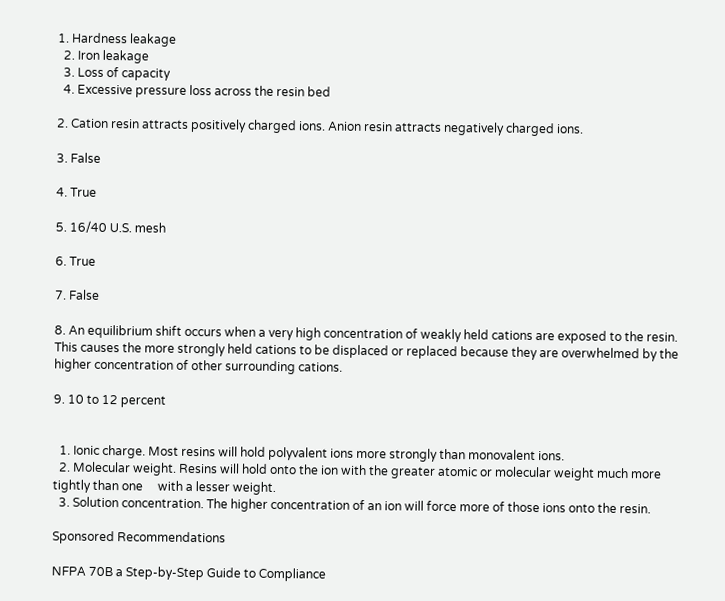1. Hardness leakage
  2. Iron leakage
  3. Loss of capacity
  4. Excessive pressure loss across the resin bed

2. Cation resin attracts positively charged ions. Anion resin attracts negatively charged ions.

3. False

4. True

5. 16/40 U.S. mesh

6. True

7. False

8. An equilibrium shift occurs when a very high concentration of weakly held cations are exposed to the resin. This causes the more strongly held cations to be displaced or replaced because they are overwhelmed by the higher concentration of other surrounding cations.

9. 10 to 12 percent


  1. Ionic charge. Most resins will hold polyvalent ions more strongly than monovalent ions.
  2. Molecular weight. Resins will hold onto the ion with the greater atomic or molecular weight much more tightly than one     with a lesser weight.
  3. Solution concentration. The higher concentration of an ion will force more of those ions onto the resin.

Sponsored Recommendations

NFPA 70B a Step-by-Step Guide to Compliance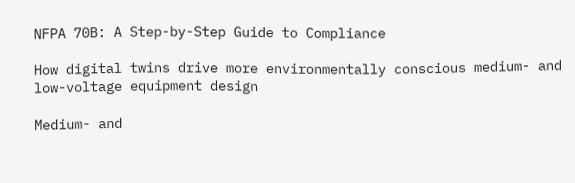NFPA 70B: A Step-by-Step Guide to Compliance

How digital twins drive more environmentally conscious medium- and low-voltage equipment design

Medium- and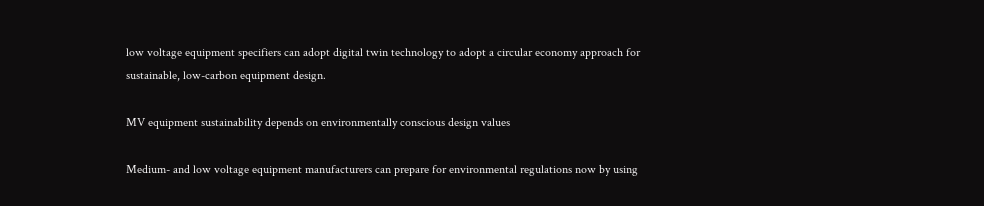low voltage equipment specifiers can adopt digital twin technology to adopt a circular economy approach for sustainable, low-carbon equipment design.

MV equipment sustainability depends on environmentally conscious design values

Medium- and low voltage equipment manufacturers can prepare for environmental regulations now by using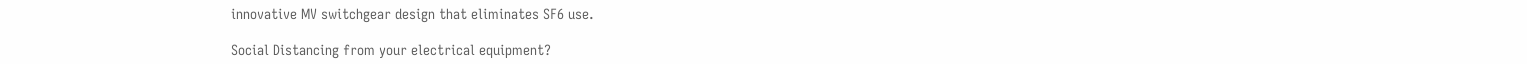innovative MV switchgear design that eliminates SF6 use.

Social Distancing from your electrical equipment?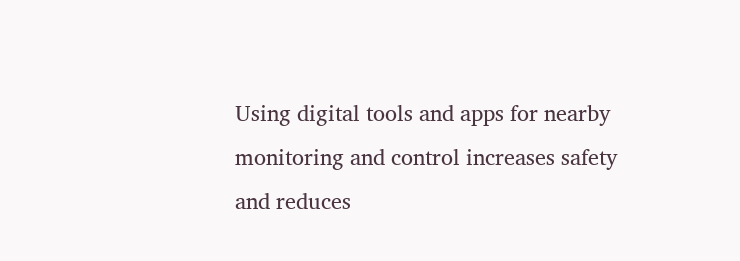Using digital tools and apps for nearby monitoring and control increases safety and reduces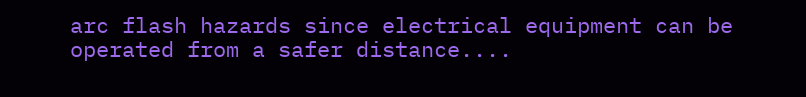arc flash hazards since electrical equipment can be operated from a safer distance....